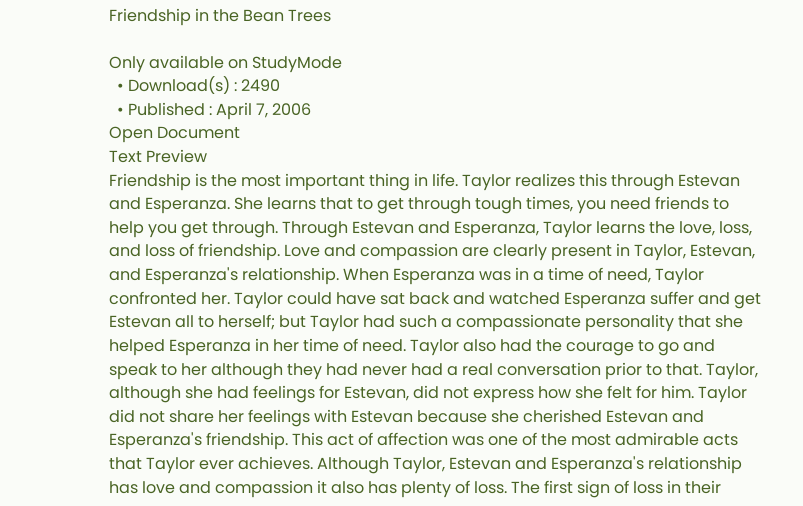Friendship in the Bean Trees

Only available on StudyMode
  • Download(s) : 2490
  • Published : April 7, 2006
Open Document
Text Preview
Friendship is the most important thing in life. Taylor realizes this through Estevan and Esperanza. She learns that to get through tough times, you need friends to help you get through. Through Estevan and Esperanza, Taylor learns the love, loss, and loss of friendship. Love and compassion are clearly present in Taylor, Estevan, and Esperanza's relationship. When Esperanza was in a time of need, Taylor confronted her. Taylor could have sat back and watched Esperanza suffer and get Estevan all to herself; but Taylor had such a compassionate personality that she helped Esperanza in her time of need. Taylor also had the courage to go and speak to her although they had never had a real conversation prior to that. Taylor, although she had feelings for Estevan, did not express how she felt for him. Taylor did not share her feelings with Estevan because she cherished Estevan and Esperanza's friendship. This act of affection was one of the most admirable acts that Taylor ever achieves. Although Taylor, Estevan and Esperanza's relationship has love and compassion it also has plenty of loss. The first sign of loss in their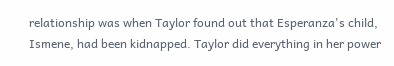relationship was when Taylor found out that Esperanza's child, Ismene, had been kidnapped. Taylor did everything in her power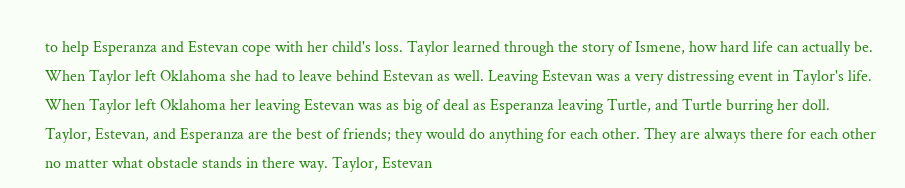to help Esperanza and Estevan cope with her child's loss. Taylor learned through the story of Ismene, how hard life can actually be. When Taylor left Oklahoma she had to leave behind Estevan as well. Leaving Estevan was a very distressing event in Taylor's life. When Taylor left Oklahoma her leaving Estevan was as big of deal as Esperanza leaving Turtle, and Turtle burring her doll. Taylor, Estevan, and Esperanza are the best of friends; they would do anything for each other. They are always there for each other no matter what obstacle stands in there way. Taylor, Estevan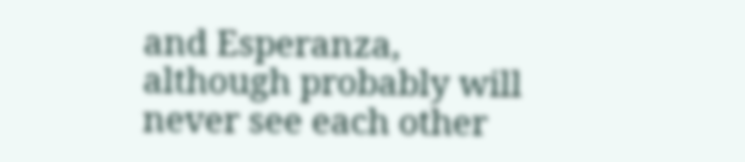and Esperanza, although probably will never see each other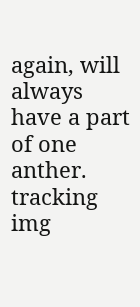again, will always have a part of one anther.
tracking img